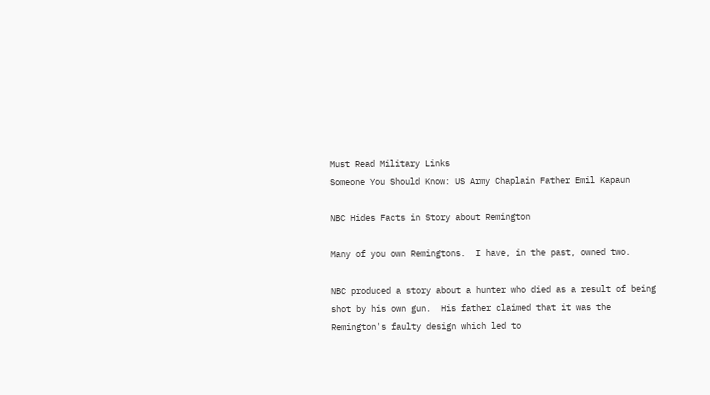Must Read Military Links
Someone You Should Know: US Army Chaplain Father Emil Kapaun

NBC Hides Facts in Story about Remington

Many of you own Remingtons.  I have, in the past, owned two.

NBC produced a story about a hunter who died as a result of being shot by his own gun.  His father claimed that it was the Remington's faulty design which led to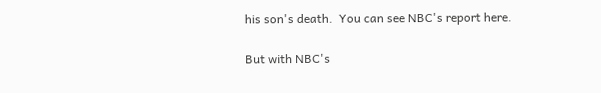his son's death.  You can see NBC's report here.

But with NBC's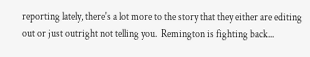reporting lately, there's a lot more to the story that they either are editing out or just outright not telling you.  Remington is fighting back...